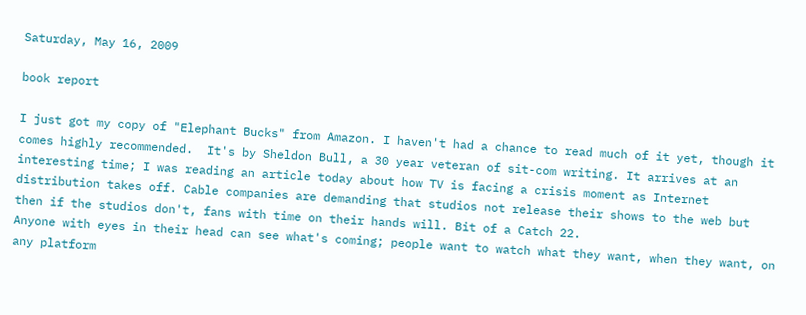Saturday, May 16, 2009

book report

I just got my copy of "Elephant Bucks" from Amazon. I haven't had a chance to read much of it yet, though it comes highly recommended.  It's by Sheldon Bull, a 30 year veteran of sit-com writing. It arrives at an interesting time; I was reading an article today about how TV is facing a crisis moment as Internet distribution takes off. Cable companies are demanding that studios not release their shows to the web but then if the studios don't, fans with time on their hands will. Bit of a Catch 22.
Anyone with eyes in their head can see what's coming; people want to watch what they want, when they want, on any platform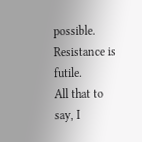possible. Resistance is futile.
All that to say, I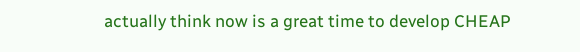actually think now is a great time to develop CHEAP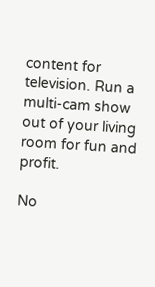content for television. Run a multi-cam show out of your living room for fun and profit.

No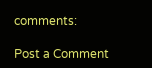comments:

Post a Comment